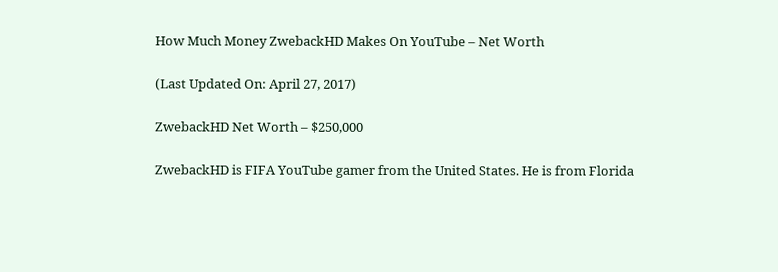How Much Money ZwebackHD Makes On YouTube – Net Worth

(Last Updated On: April 27, 2017)

ZwebackHD Net Worth – $250,000

ZwebackHD is FIFA YouTube gamer from the United States. He is from Florida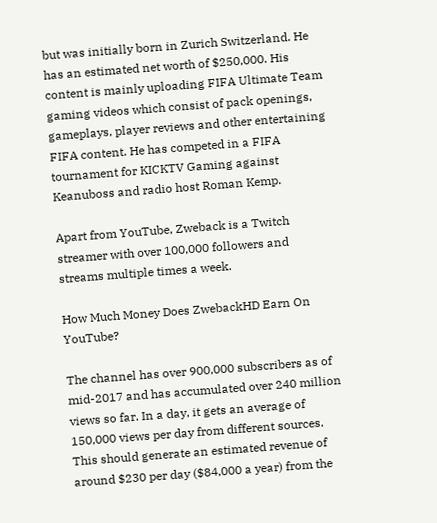but was initially born in Zurich Switzerland. He has an estimated net worth of $250,000. His content is mainly uploading FIFA Ultimate Team gaming videos which consist of pack openings, gameplays, player reviews and other entertaining FIFA content. He has competed in a FIFA tournament for KICKTV Gaming against Keanuboss and radio host Roman Kemp.

Apart from YouTube, Zweback is a Twitch streamer with over 100,000 followers and streams multiple times a week.

How Much Money Does ZwebackHD Earn On YouTube?

The channel has over 900,000 subscribers as of mid-2017 and has accumulated over 240 million views so far. In a day, it gets an average of 150,000 views per day from different sources. This should generate an estimated revenue of around $230 per day ($84,000 a year) from the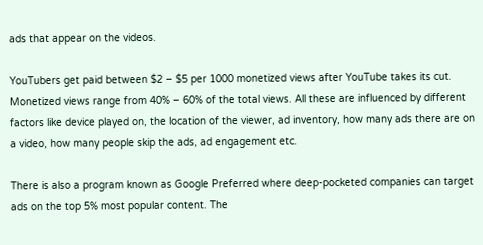ads that appear on the videos.

YouTubers get paid between $2 – $5 per 1000 monetized views after YouTube takes its cut. Monetized views range from 40% – 60% of the total views. All these are influenced by different factors like device played on, the location of the viewer, ad inventory, how many ads there are on a video, how many people skip the ads, ad engagement etc.

There is also a program known as Google Preferred where deep-pocketed companies can target ads on the top 5% most popular content. The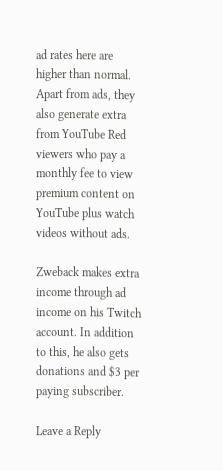ad rates here are higher than normal. Apart from ads, they also generate extra from YouTube Red viewers who pay a monthly fee to view premium content on YouTube plus watch videos without ads.

Zweback makes extra income through ad income on his Twitch account. In addition to this, he also gets donations and $3 per paying subscriber.

Leave a Reply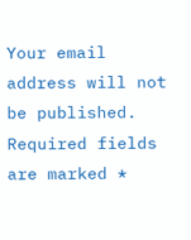Your email address will not be published. Required fields are marked *